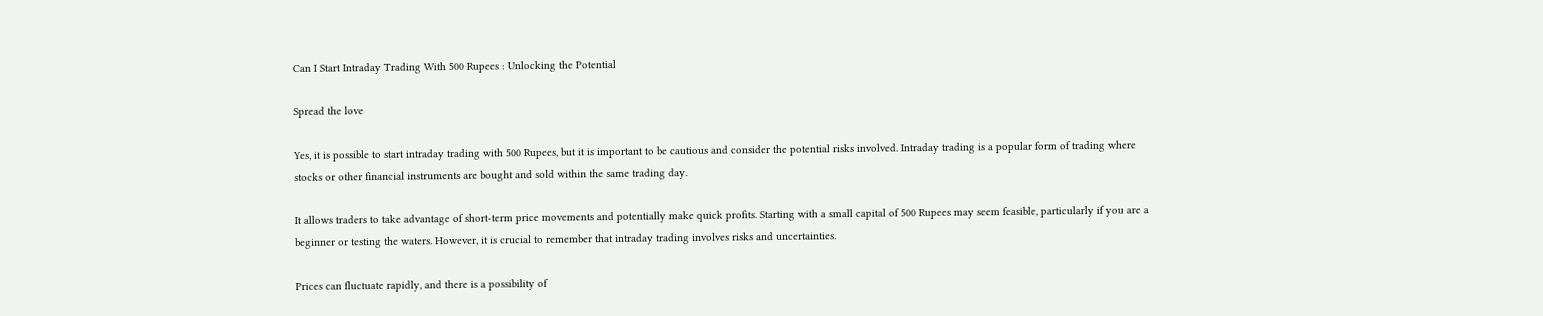Can I Start Intraday Trading With 500 Rupees : Unlocking the Potential

Spread the love

Yes, it is possible to start intraday trading with 500 Rupees, but it is important to be cautious and consider the potential risks involved. Intraday trading is a popular form of trading where stocks or other financial instruments are bought and sold within the same trading day.

It allows traders to take advantage of short-term price movements and potentially make quick profits. Starting with a small capital of 500 Rupees may seem feasible, particularly if you are a beginner or testing the waters. However, it is crucial to remember that intraday trading involves risks and uncertainties.

Prices can fluctuate rapidly, and there is a possibility of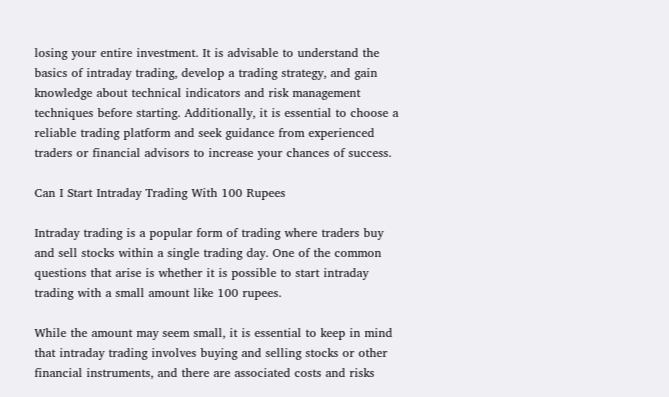losing your entire investment. It is advisable to understand the basics of intraday trading, develop a trading strategy, and gain knowledge about technical indicators and risk management techniques before starting. Additionally, it is essential to choose a reliable trading platform and seek guidance from experienced traders or financial advisors to increase your chances of success.

Can I Start Intraday Trading With 100 Rupees

Intraday trading is a popular form of trading where traders buy and sell stocks within a single trading day. One of the common questions that arise is whether it is possible to start intraday trading with a small amount like 100 rupees.

While the amount may seem small, it is essential to keep in mind that intraday trading involves buying and selling stocks or other financial instruments, and there are associated costs and risks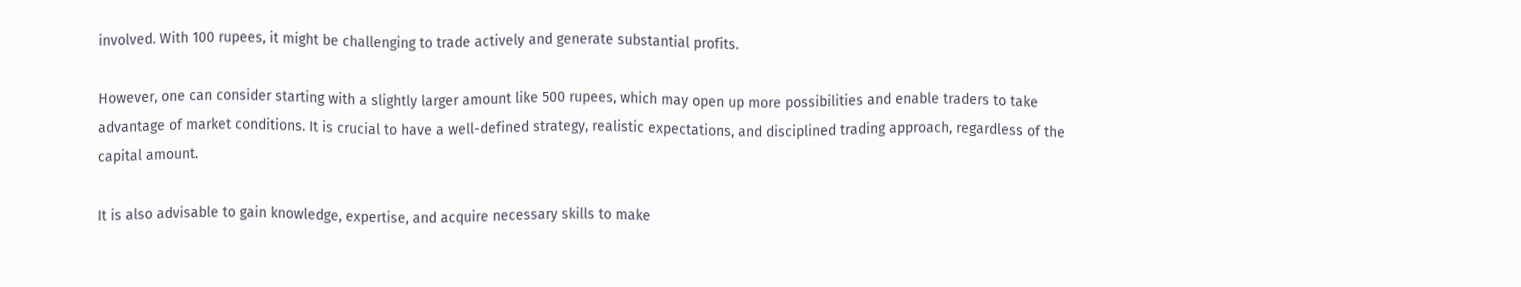involved. With 100 rupees, it might be challenging to trade actively and generate substantial profits.

However, one can consider starting with a slightly larger amount like 500 rupees, which may open up more possibilities and enable traders to take advantage of market conditions. It is crucial to have a well-defined strategy, realistic expectations, and disciplined trading approach, regardless of the capital amount.

It is also advisable to gain knowledge, expertise, and acquire necessary skills to make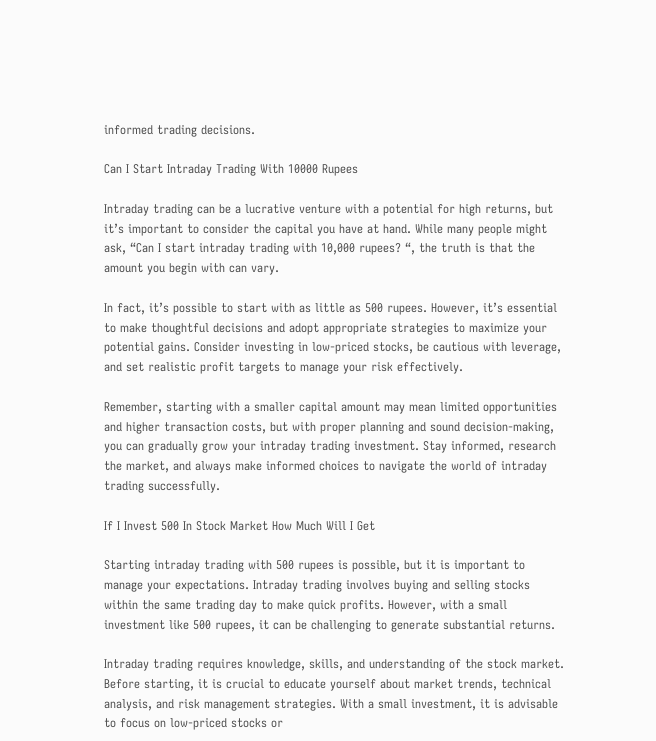informed trading decisions.

Can I Start Intraday Trading With 10000 Rupees

Intraday trading can be a lucrative venture with a potential for high returns, but it’s important to consider the capital you have at hand. While many people might ask, “Can I start intraday trading with 10,000 rupees? “, the truth is that the amount you begin with can vary.

In fact, it’s possible to start with as little as 500 rupees. However, it’s essential to make thoughtful decisions and adopt appropriate strategies to maximize your potential gains. Consider investing in low-priced stocks, be cautious with leverage, and set realistic profit targets to manage your risk effectively.

Remember, starting with a smaller capital amount may mean limited opportunities and higher transaction costs, but with proper planning and sound decision-making, you can gradually grow your intraday trading investment. Stay informed, research the market, and always make informed choices to navigate the world of intraday trading successfully.

If I Invest 500 In Stock Market How Much Will I Get

Starting intraday trading with 500 rupees is possible, but it is important to manage your expectations. Intraday trading involves buying and selling stocks within the same trading day to make quick profits. However, with a small investment like 500 rupees, it can be challenging to generate substantial returns.

Intraday trading requires knowledge, skills, and understanding of the stock market. Before starting, it is crucial to educate yourself about market trends, technical analysis, and risk management strategies. With a small investment, it is advisable to focus on low-priced stocks or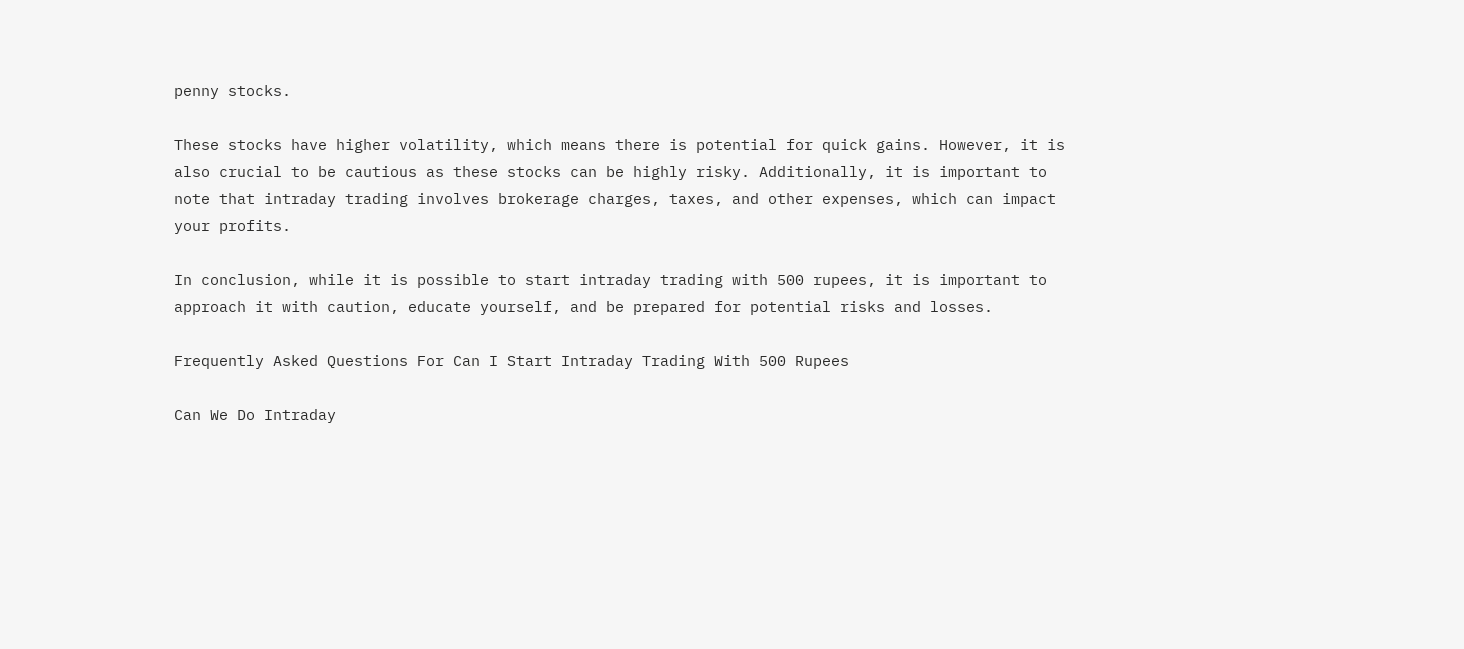penny stocks.

These stocks have higher volatility, which means there is potential for quick gains. However, it is also crucial to be cautious as these stocks can be highly risky. Additionally, it is important to note that intraday trading involves brokerage charges, taxes, and other expenses, which can impact your profits.

In conclusion, while it is possible to start intraday trading with 500 rupees, it is important to approach it with caution, educate yourself, and be prepared for potential risks and losses.

Frequently Asked Questions For Can I Start Intraday Trading With 500 Rupees

Can We Do Intraday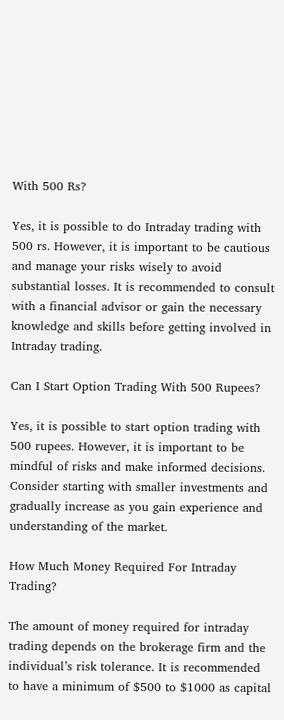With 500 Rs?

Yes, it is possible to do Intraday trading with 500 rs. However, it is important to be cautious and manage your risks wisely to avoid substantial losses. It is recommended to consult with a financial advisor or gain the necessary knowledge and skills before getting involved in Intraday trading.

Can I Start Option Trading With 500 Rupees?

Yes, it is possible to start option trading with 500 rupees. However, it is important to be mindful of risks and make informed decisions. Consider starting with smaller investments and gradually increase as you gain experience and understanding of the market.

How Much Money Required For Intraday Trading?

The amount of money required for intraday trading depends on the brokerage firm and the individual’s risk tolerance. It is recommended to have a minimum of $500 to $1000 as capital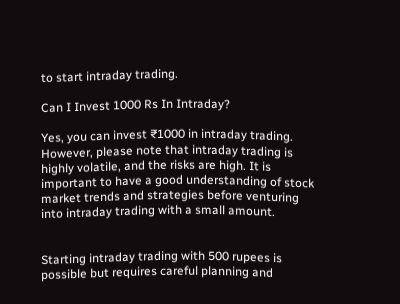to start intraday trading.

Can I Invest 1000 Rs In Intraday?

Yes, you can invest ₹1000 in intraday trading. However, please note that intraday trading is highly volatile, and the risks are high. It is important to have a good understanding of stock market trends and strategies before venturing into intraday trading with a small amount.


Starting intraday trading with 500 rupees is possible but requires careful planning and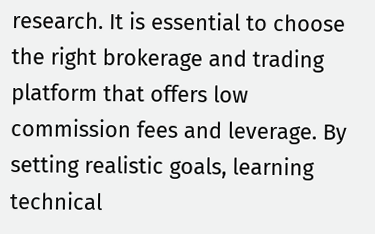research. It is essential to choose the right brokerage and trading platform that offers low commission fees and leverage. By setting realistic goals, learning technical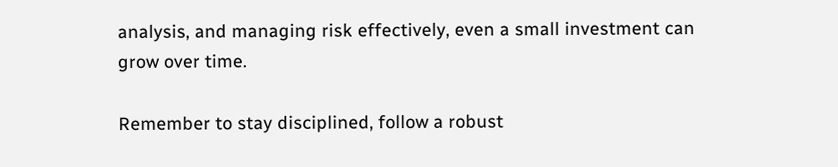analysis, and managing risk effectively, even a small investment can grow over time.

Remember to stay disciplined, follow a robust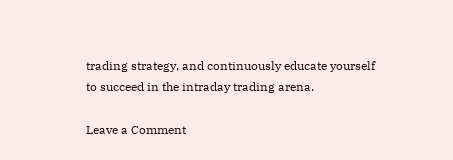trading strategy, and continuously educate yourself to succeed in the intraday trading arena.

Leave a Comment